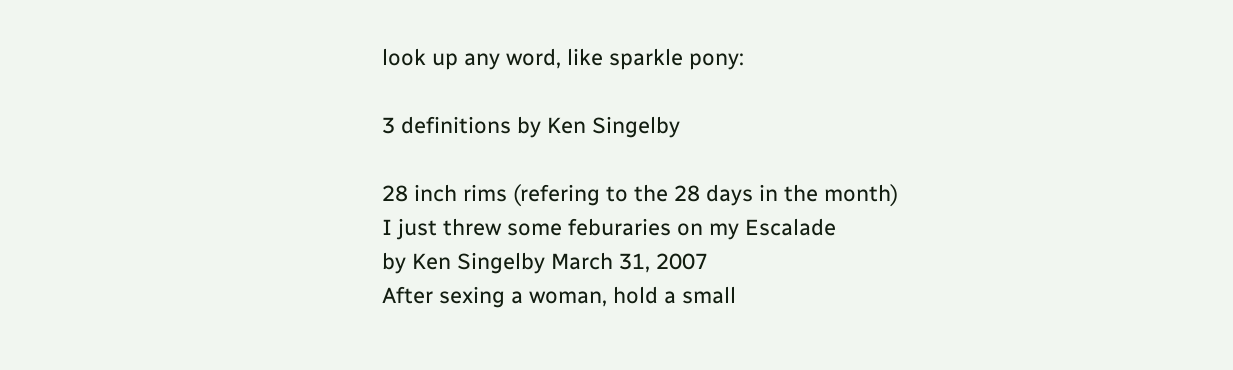look up any word, like sparkle pony:

3 definitions by Ken Singelby

28 inch rims (refering to the 28 days in the month)
I just threw some feburaries on my Escalade
by Ken Singelby March 31, 2007
After sexing a woman, hold a small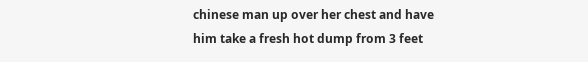chinese man up over her chest and have him take a fresh hot dump from 3 feet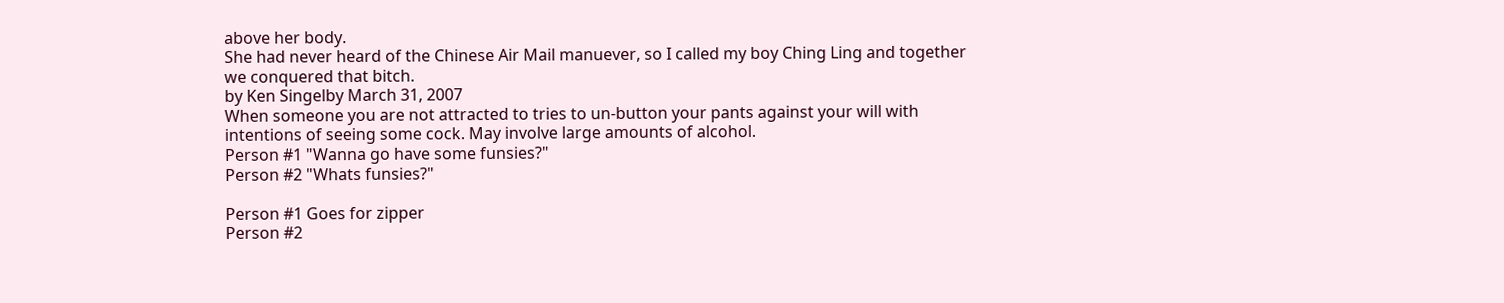above her body.
She had never heard of the Chinese Air Mail manuever, so I called my boy Ching Ling and together we conquered that bitch.
by Ken Singelby March 31, 2007
When someone you are not attracted to tries to un-button your pants against your will with intentions of seeing some cock. May involve large amounts of alcohol.
Person #1 "Wanna go have some funsies?"
Person #2 "Whats funsies?"

Person #1 Goes for zipper
Person #2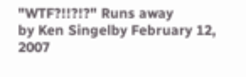"WTF?!!?!?" Runs away
by Ken Singelby February 12, 2007